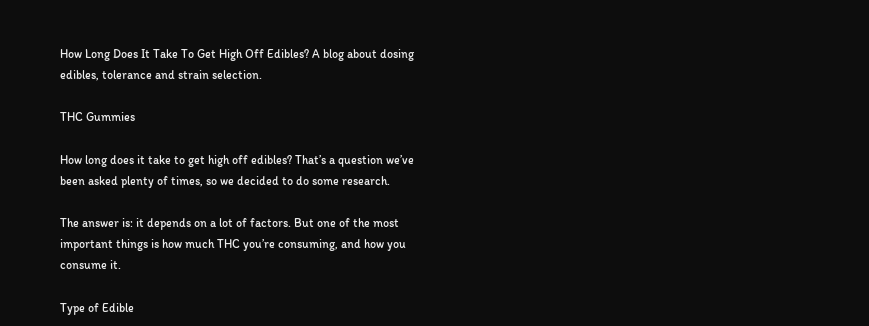How Long Does It Take To Get High Off Edibles? A blog about dosing edibles, tolerance and strain selection.

THC Gummies

How long does it take to get high off edibles? That’s a question we’ve been asked plenty of times, so we decided to do some research.

The answer is: it depends on a lot of factors. But one of the most important things is how much THC you’re consuming, and how you consume it.

Type of Edible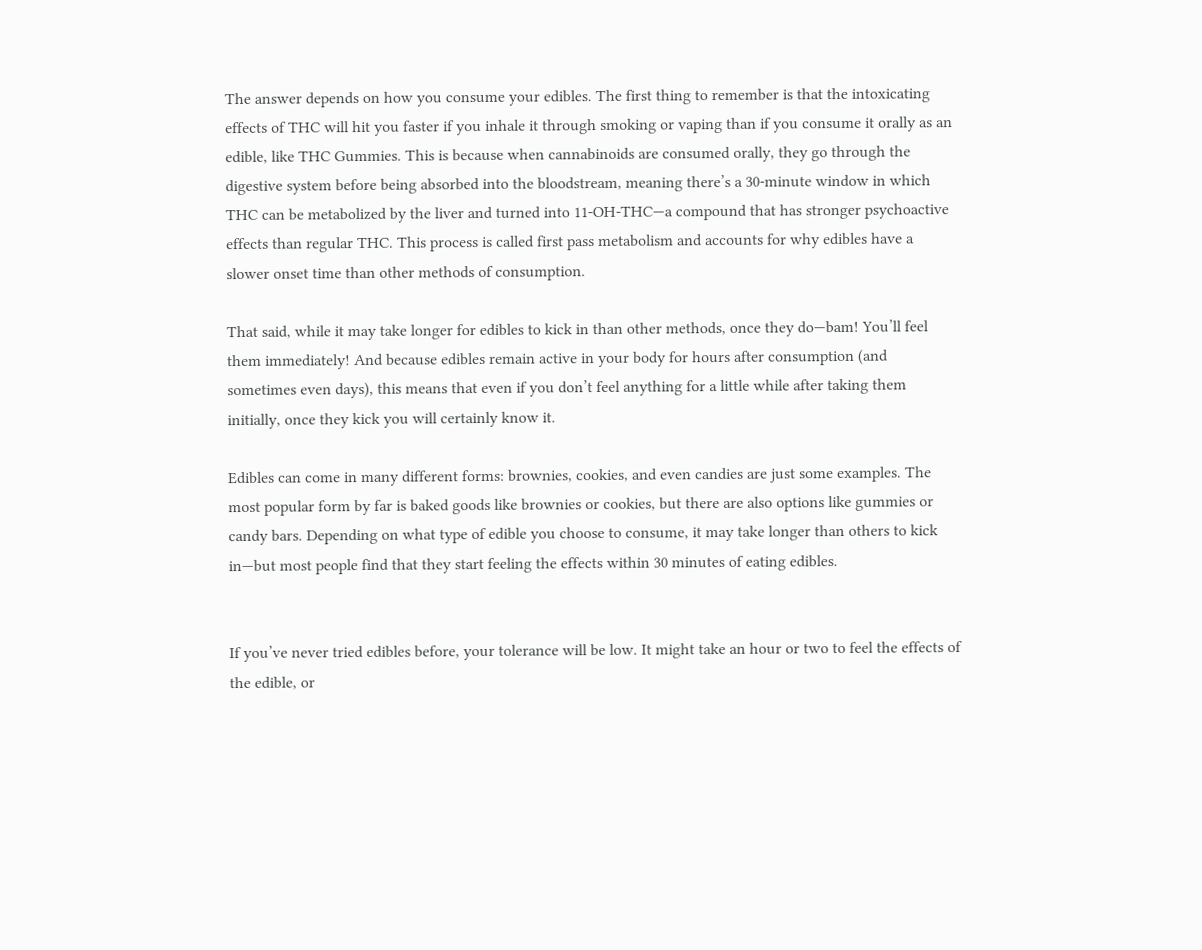The answer depends on how you consume your edibles. The first thing to remember is that the intoxicating effects of THC will hit you faster if you inhale it through smoking or vaping than if you consume it orally as an edible, like THC Gummies. This is because when cannabinoids are consumed orally, they go through the digestive system before being absorbed into the bloodstream, meaning there’s a 30-minute window in which THC can be metabolized by the liver and turned into 11-OH-THC—a compound that has stronger psychoactive effects than regular THC. This process is called first pass metabolism and accounts for why edibles have a slower onset time than other methods of consumption.

That said, while it may take longer for edibles to kick in than other methods, once they do—bam! You’ll feel them immediately! And because edibles remain active in your body for hours after consumption (and sometimes even days), this means that even if you don’t feel anything for a little while after taking them initially, once they kick you will certainly know it.

Edibles can come in many different forms: brownies, cookies, and even candies are just some examples. The most popular form by far is baked goods like brownies or cookies, but there are also options like gummies or candy bars. Depending on what type of edible you choose to consume, it may take longer than others to kick in—but most people find that they start feeling the effects within 30 minutes of eating edibles.


If you’ve never tried edibles before, your tolerance will be low. It might take an hour or two to feel the effects of the edible, or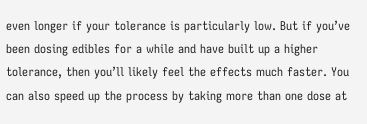even longer if your tolerance is particularly low. But if you’ve been dosing edibles for a while and have built up a higher tolerance, then you’ll likely feel the effects much faster. You can also speed up the process by taking more than one dose at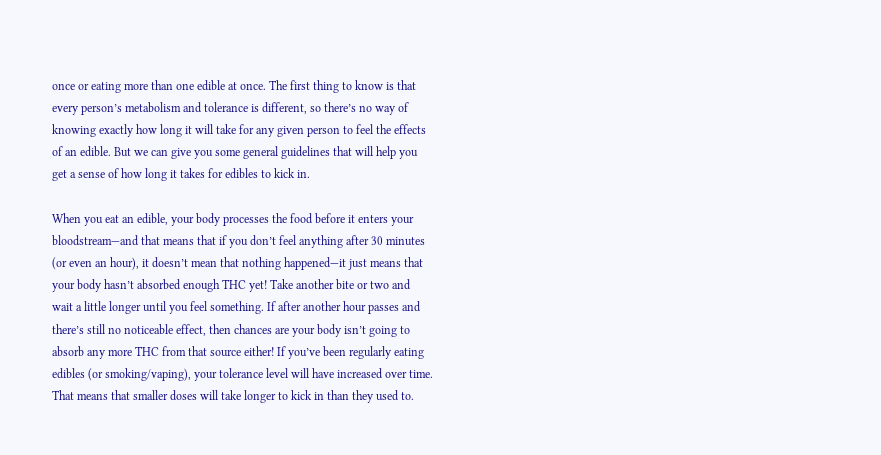once or eating more than one edible at once. The first thing to know is that every person’s metabolism and tolerance is different, so there’s no way of knowing exactly how long it will take for any given person to feel the effects of an edible. But we can give you some general guidelines that will help you get a sense of how long it takes for edibles to kick in.

When you eat an edible, your body processes the food before it enters your bloodstream—and that means that if you don’t feel anything after 30 minutes (or even an hour), it doesn’t mean that nothing happened—it just means that your body hasn’t absorbed enough THC yet! Take another bite or two and wait a little longer until you feel something. If after another hour passes and there’s still no noticeable effect, then chances are your body isn’t going to absorb any more THC from that source either! If you’ve been regularly eating edibles (or smoking/vaping), your tolerance level will have increased over time. That means that smaller doses will take longer to kick in than they used to.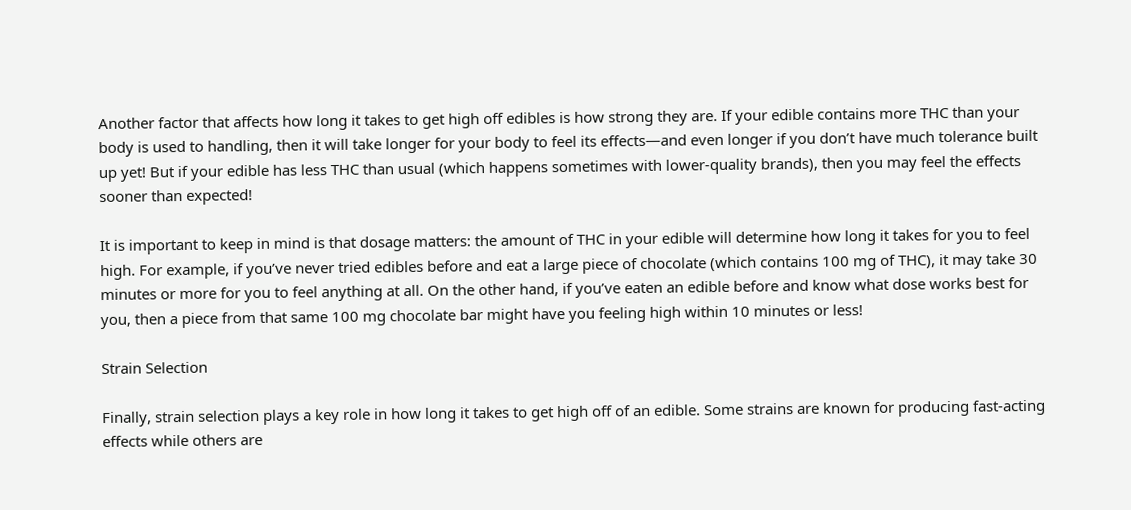Another factor that affects how long it takes to get high off edibles is how strong they are. If your edible contains more THC than your body is used to handling, then it will take longer for your body to feel its effects—and even longer if you don’t have much tolerance built up yet! But if your edible has less THC than usual (which happens sometimes with lower-quality brands), then you may feel the effects sooner than expected!

It is important to keep in mind is that dosage matters: the amount of THC in your edible will determine how long it takes for you to feel high. For example, if you’ve never tried edibles before and eat a large piece of chocolate (which contains 100 mg of THC), it may take 30 minutes or more for you to feel anything at all. On the other hand, if you’ve eaten an edible before and know what dose works best for you, then a piece from that same 100 mg chocolate bar might have you feeling high within 10 minutes or less!

Strain Selection

Finally, strain selection plays a key role in how long it takes to get high off of an edible. Some strains are known for producing fast-acting effects while others are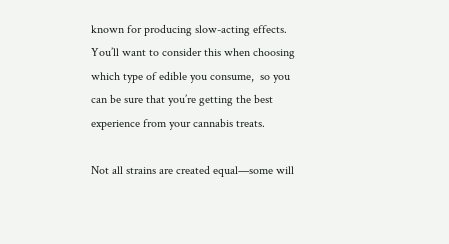known for producing slow-acting effects. You’ll want to consider this when choosing which type of edible you consume,  so you can be sure that you’re getting the best experience from your cannabis treats.

Not all strains are created equal—some will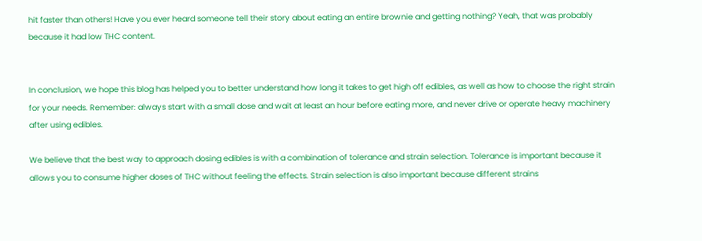hit faster than others! Have you ever heard someone tell their story about eating an entire brownie and getting nothing? Yeah, that was probably because it had low THC content.


In conclusion, we hope this blog has helped you to better understand how long it takes to get high off edibles, as well as how to choose the right strain for your needs. Remember: always start with a small dose and wait at least an hour before eating more, and never drive or operate heavy machinery after using edibles.

We believe that the best way to approach dosing edibles is with a combination of tolerance and strain selection. Tolerance is important because it allows you to consume higher doses of THC without feeling the effects. Strain selection is also important because different strains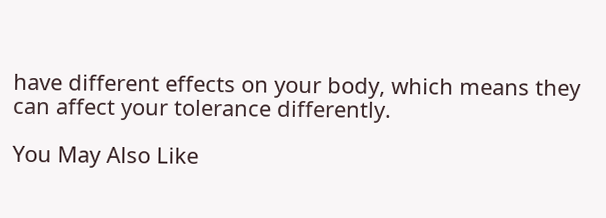have different effects on your body, which means they can affect your tolerance differently.

You May Also Like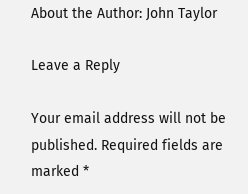About the Author: John Taylor

Leave a Reply

Your email address will not be published. Required fields are marked *